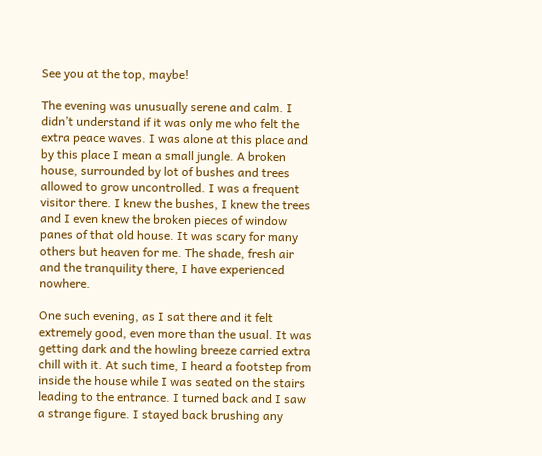See you at the top, maybe!

The evening was unusually serene and calm. I didn’t understand if it was only me who felt the extra peace waves. I was alone at this place and by this place I mean a small jungle. A broken house, surrounded by lot of bushes and trees allowed to grow uncontrolled. I was a frequent visitor there. I knew the bushes, I knew the trees and I even knew the broken pieces of window panes of that old house. It was scary for many others but heaven for me. The shade, fresh air and the tranquility there, I have experienced nowhere.

One such evening, as I sat there and it felt extremely good, even more than the usual. It was getting dark and the howling breeze carried extra chill with it. At such time, I heard a footstep from inside the house while I was seated on the stairs leading to the entrance. I turned back and I saw a strange figure. I stayed back brushing any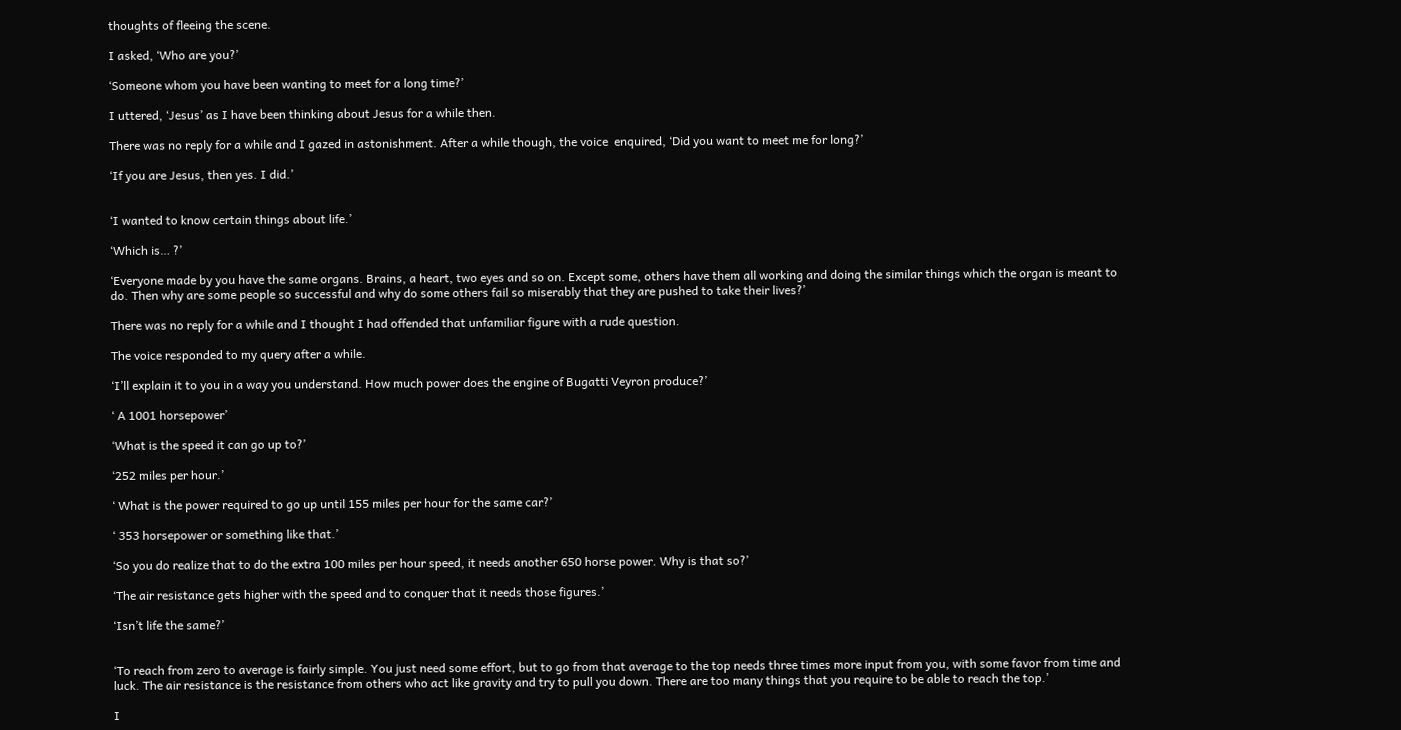thoughts of fleeing the scene.

I asked, ‘Who are you?’

‘Someone whom you have been wanting to meet for a long time?’

I uttered, ‘Jesus’ as I have been thinking about Jesus for a while then.

There was no reply for a while and I gazed in astonishment. After a while though, the voice  enquired, ‘Did you want to meet me for long?’

‘If you are Jesus, then yes. I did.’


‘I wanted to know certain things about life.’

‘Which is… ?’

‘Everyone made by you have the same organs. Brains, a heart, two eyes and so on. Except some, others have them all working and doing the similar things which the organ is meant to do. Then why are some people so successful and why do some others fail so miserably that they are pushed to take their lives?’

There was no reply for a while and I thought I had offended that unfamiliar figure with a rude question.

The voice responded to my query after a while.

‘I’ll explain it to you in a way you understand. How much power does the engine of Bugatti Veyron produce?’

‘ A 1001 horsepower’

‘What is the speed it can go up to?’

‘252 miles per hour.’

‘ What is the power required to go up until 155 miles per hour for the same car?’

‘ 353 horsepower or something like that.’

‘So you do realize that to do the extra 100 miles per hour speed, it needs another 650 horse power. Why is that so?’

‘The air resistance gets higher with the speed and to conquer that it needs those figures.’

‘Isn’t life the same?’


‘To reach from zero to average is fairly simple. You just need some effort, but to go from that average to the top needs three times more input from you, with some favor from time and luck. The air resistance is the resistance from others who act like gravity and try to pull you down. There are too many things that you require to be able to reach the top.’

I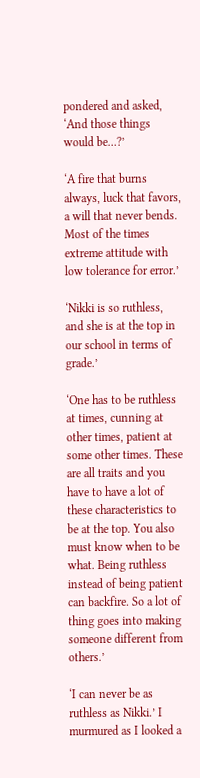pondered and asked, ‘And those things would be…?’

‘A fire that burns always, luck that favors, a will that never bends. Most of the times extreme attitude with low tolerance for error.’

‘Nikki is so ruthless, and she is at the top in our school in terms of grade.’

‘One has to be ruthless at times, cunning at other times, patient at some other times. These are all traits and you have to have a lot of these characteristics to be at the top. You also must know when to be what. Being ruthless instead of being patient can backfire. So a lot of thing goes into making someone different from others.’

‘I can never be as ruthless as Nikki.’ I murmured as I looked a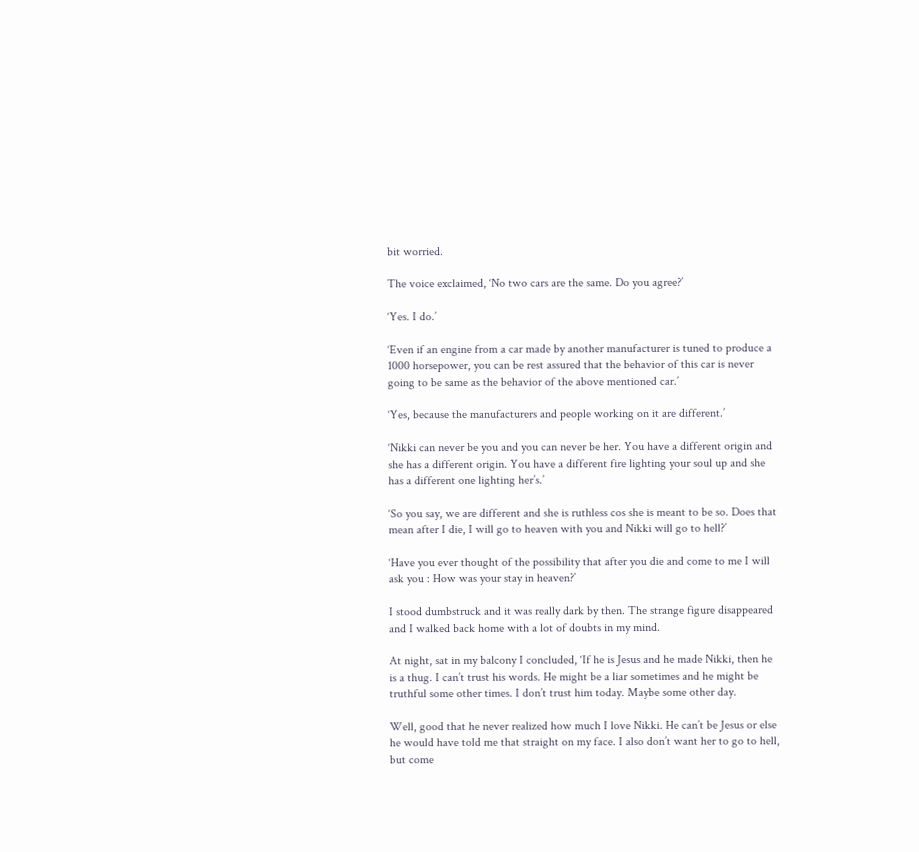bit worried.

The voice exclaimed, ‘No two cars are the same. Do you agree?’

‘Yes. I do.’

‘Even if an engine from a car made by another manufacturer is tuned to produce a 1000 horsepower, you can be rest assured that the behavior of this car is never going to be same as the behavior of the above mentioned car.’

‘Yes, because the manufacturers and people working on it are different.’

‘Nikki can never be you and you can never be her. You have a different origin and she has a different origin. You have a different fire lighting your soul up and she has a different one lighting her’s.’

‘So you say, we are different and she is ruthless cos she is meant to be so. Does that mean after I die, I will go to heaven with you and Nikki will go to hell?’

‘Have you ever thought of the possibility that after you die and come to me I will ask you : How was your stay in heaven?’

I stood dumbstruck and it was really dark by then. The strange figure disappeared and I walked back home with a lot of doubts in my mind.

At night, sat in my balcony I concluded, ‘If he is Jesus and he made Nikki, then he is a thug. I can’t trust his words. He might be a liar sometimes and he might be truthful some other times. I don’t trust him today. Maybe some other day.

Well, good that he never realized how much I love Nikki. He can’t be Jesus or else he would have told me that straight on my face. I also don’t want her to go to hell, but come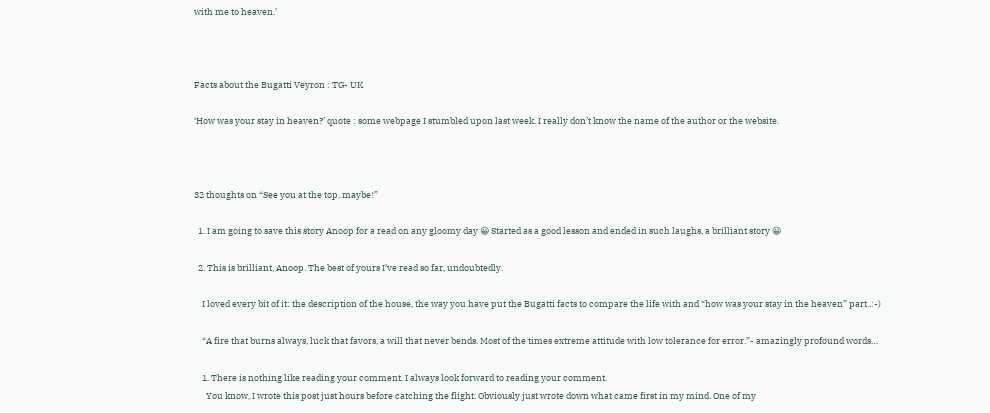with me to heaven.’



Facts about the Bugatti Veyron : TG- UK

‘How was your stay in heaven?’ quote : some webpage I stumbled upon last week. I really don’t know the name of the author or the website.



32 thoughts on “See you at the top, maybe!”

  1. I am going to save this story Anoop for a read on any gloomy day 😀 Started as a good lesson and ended in such laughs, a brilliant story 😀

  2. This is brilliant, Anoop. The best of yours I’ve read so far, undoubtedly.

    I loved every bit of it: the description of the house, the way you have put the Bugatti facts to compare the life with and “how was your stay in the heaven” part..:-)

    “A fire that burns always, luck that favors, a will that never bends. Most of the times extreme attitude with low tolerance for error.”- amazingly profound words…

    1. There is nothing like reading your comment. I always look forward to reading your comment.
      You know, I wrote this post just hours before catching the flight. Obviously just wrote down what came first in my mind. One of my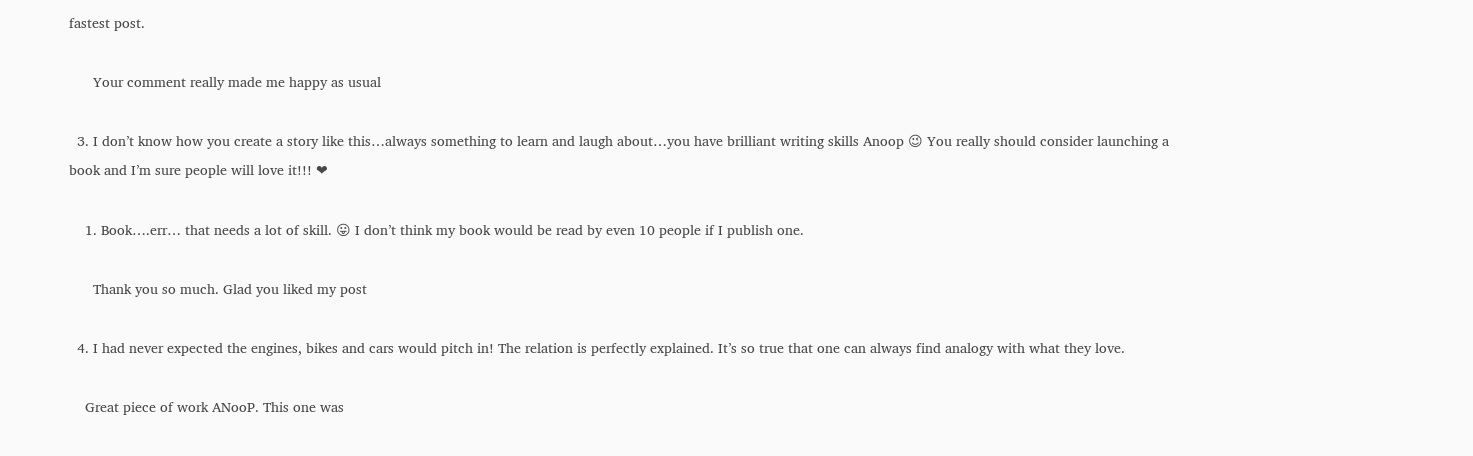fastest post.

      Your comment really made me happy as usual

  3. I don’t know how you create a story like this…always something to learn and laugh about…you have brilliant writing skills Anoop 😉 You really should consider launching a book and I’m sure people will love it!!! ❤

    1. Book….err… that needs a lot of skill. 😛 I don’t think my book would be read by even 10 people if I publish one.

      Thank you so much. Glad you liked my post

  4. I had never expected the engines, bikes and cars would pitch in! The relation is perfectly explained. It’s so true that one can always find analogy with what they love.

    Great piece of work ANooP. This one was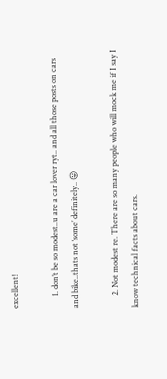excellent!

      1. don’t be so modest..u are a car lover ryt.. and all those posts on cars and bike..thats not ‘some’ definitely.. 😛

      2. Not modest re. There are so many people who will mock me if I say I know technical facts about cars.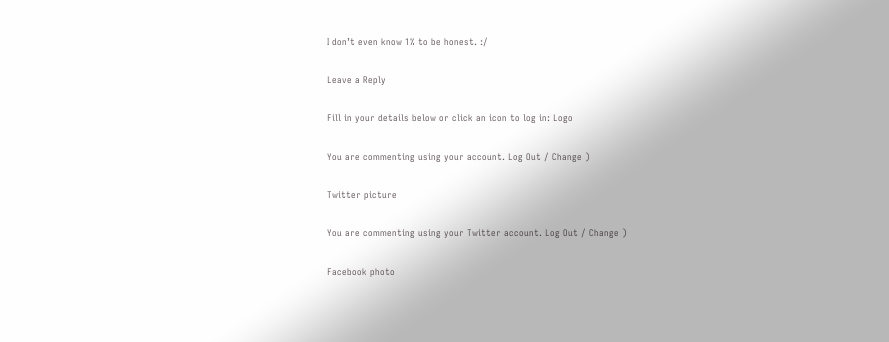I don’t even know 1% to be honest. :/

Leave a Reply

Fill in your details below or click an icon to log in: Logo

You are commenting using your account. Log Out / Change )

Twitter picture

You are commenting using your Twitter account. Log Out / Change )

Facebook photo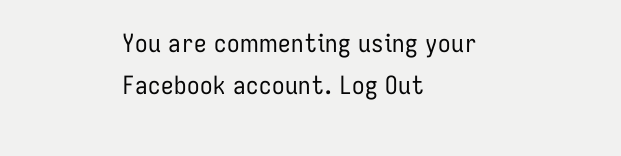You are commenting using your Facebook account. Log Out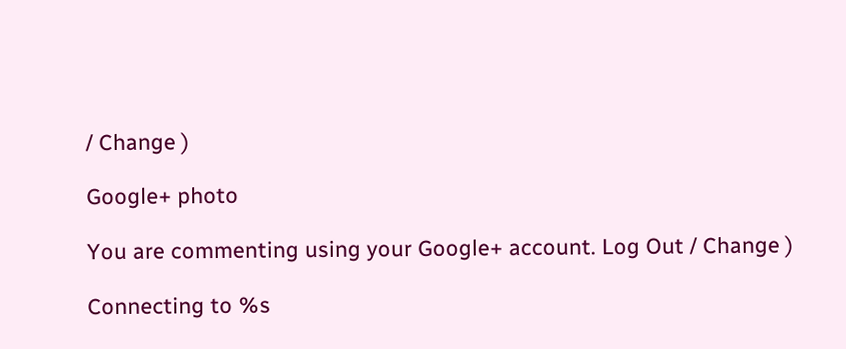/ Change )

Google+ photo

You are commenting using your Google+ account. Log Out / Change )

Connecting to %s